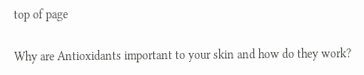top of page

Why are Antioxidants important to your skin and how do they work?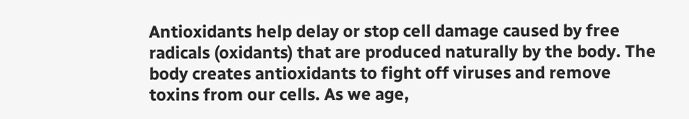Antioxidants help delay or stop cell damage caused by free radicals (oxidants) that are produced naturally by the body. The body creates antioxidants to fight off viruses and remove toxins from our cells. As we age,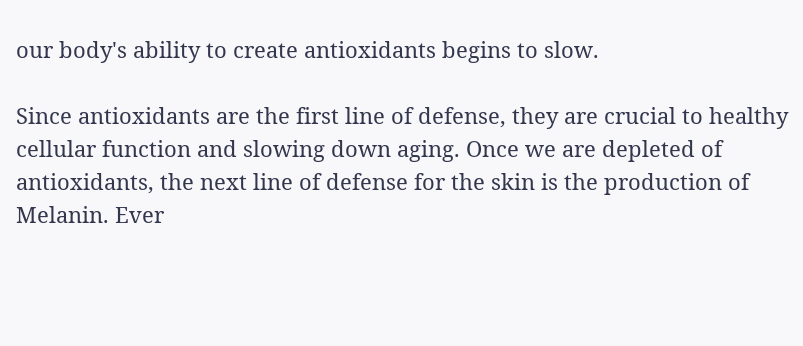our body's ability to create antioxidants begins to slow.

Since antioxidants are the first line of defense, they are crucial to healthy cellular function and slowing down aging. Once we are depleted of antioxidants, the next line of defense for the skin is the production of Melanin. Ever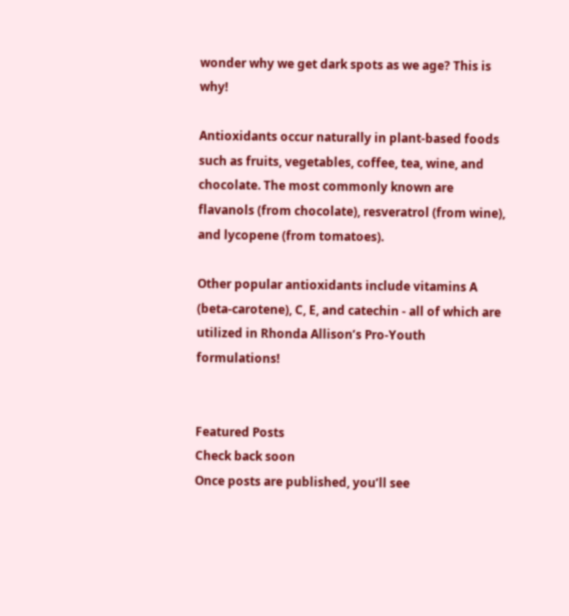wonder why we get dark spots as we age? This is why!

Antioxidants occur naturally in plant-based foods such as fruits, vegetables, coffee, tea, wine, and chocolate. The most commonly known are flavanols (from chocolate), resveratrol (from wine), and lycopene (from tomatoes).

Other popular antioxidants include vitamins A (beta-carotene), C, E, and catechin - all of which are utilized in Rhonda Allison’s Pro-Youth formulations!


Featured Posts
Check back soon
Once posts are published, you’ll see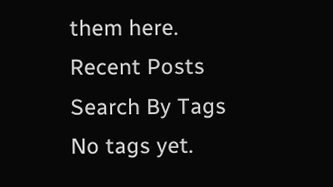them here.
Recent Posts
Search By Tags
No tags yet.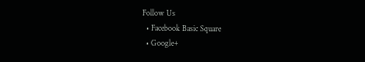Follow Us
  • Facebook Basic Square
  • Google+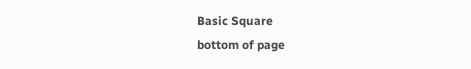Basic Square
bottom of page